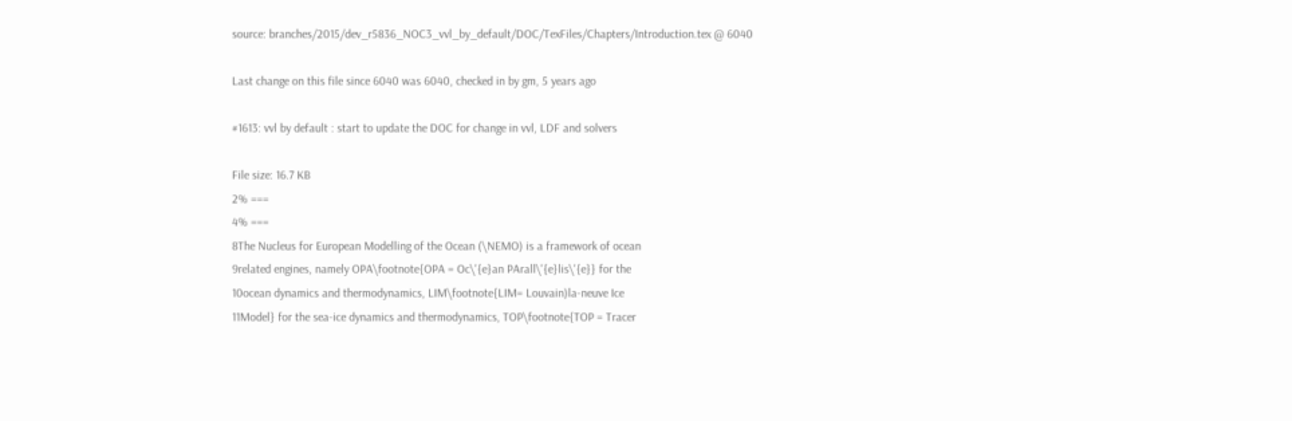source: branches/2015/dev_r5836_NOC3_vvl_by_default/DOC/TexFiles/Chapters/Introduction.tex @ 6040

Last change on this file since 6040 was 6040, checked in by gm, 5 years ago

#1613: vvl by default : start to update the DOC for change in vvl, LDF and solvers

File size: 16.7 KB
2% ===
4% ===
8The Nucleus for European Modelling of the Ocean (\NEMO) is a framework of ocean
9related engines, namely OPA\footnote{OPA = Oc\'{e}an PArall\'{e}lis\'{e}} for the
10ocean dynamics and thermodynamics, LIM\footnote{LIM= Louvain)la-neuve Ice
11Model} for the sea-ice dynamics and thermodynamics, TOP\footnote{TOP = Tracer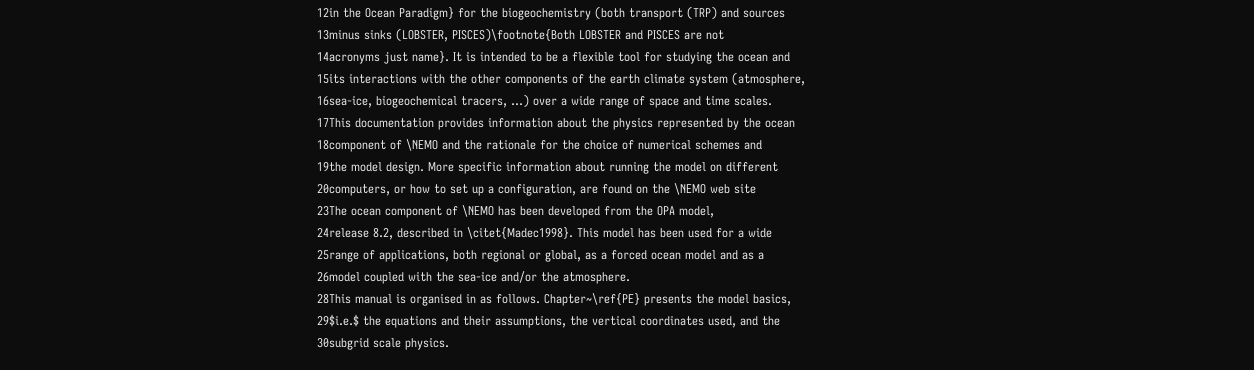12in the Ocean Paradigm} for the biogeochemistry (both transport (TRP) and sources
13minus sinks (LOBSTER, PISCES)\footnote{Both LOBSTER and PISCES are not
14acronyms just name}. It is intended to be a flexible tool for studying the ocean and
15its interactions with the other components of the earth climate system (atmosphere,
16sea-ice, biogeochemical tracers, ...) over a wide range of space and time scales.
17This documentation provides information about the physics represented by the ocean
18component of \NEMO and the rationale for the choice of numerical schemes and
19the model design. More specific information about running the model on different
20computers, or how to set up a configuration, are found on the \NEMO web site
23The ocean component of \NEMO has been developed from the OPA model,
24release 8.2, described in \citet{Madec1998}. This model has been used for a wide
25range of applications, both regional or global, as a forced ocean model and as a
26model coupled with the sea-ice and/or the atmosphere.
28This manual is organised in as follows. Chapter~\ref{PE} presents the model basics,
29$i.e.$ the equations and their assumptions, the vertical coordinates used, and the
30subgrid scale physics.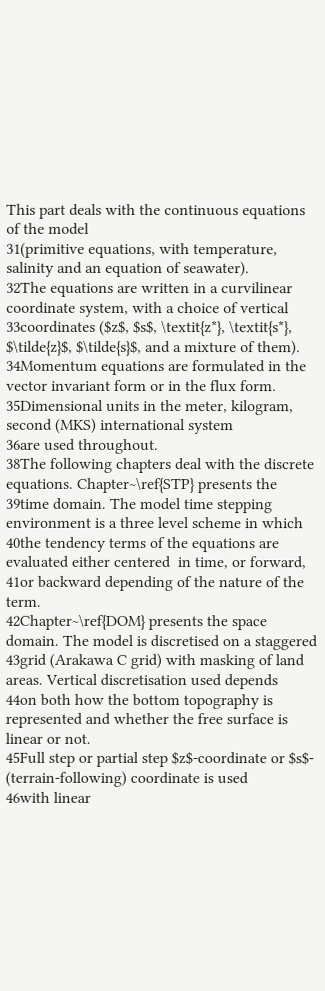This part deals with the continuous equations of the model
31(primitive equations, with temperature, salinity and an equation of seawater).
32The equations are written in a curvilinear coordinate system, with a choice of vertical
33coordinates ($z$, $s$, \textit{z*}, \textit{s*}, $\tilde{z}$, $\tilde{s}$, and a mixture of them).
34Momentum equations are formulated in the vector invariant form or in the flux form.
35Dimensional units in the meter, kilogram, second (MKS) international system
36are used throughout.
38The following chapters deal with the discrete equations. Chapter~\ref{STP} presents the
39time domain. The model time stepping environment is a three level scheme in which
40the tendency terms of the equations are evaluated either centered  in time, or forward,
41or backward depending of the nature of the term.
42Chapter~\ref{DOM} presents the space domain. The model is discretised on a staggered
43grid (Arakawa C grid) with masking of land areas. Vertical discretisation used depends
44on both how the bottom topography is represented and whether the free surface is linear or not.
45Full step or partial step $z$-coordinate or $s$- (terrain-following) coordinate is used
46with linear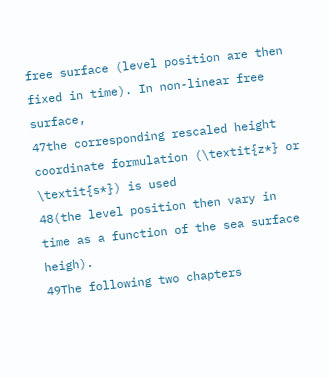free surface (level position are then fixed in time). In non-linear free surface,
47the corresponding rescaled height coordinate formulation (\textit{z*} or \textit{s*}) is used
48(the level position then vary in time as a function of the sea surface heigh).
49The following two chapters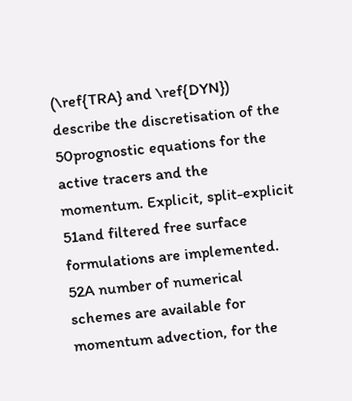(\ref{TRA} and \ref{DYN}) describe the discretisation of the
50prognostic equations for the active tracers and the momentum. Explicit, split-explicit
51and filtered free surface formulations are implemented.
52A number of numerical schemes are available for momentum advection, for the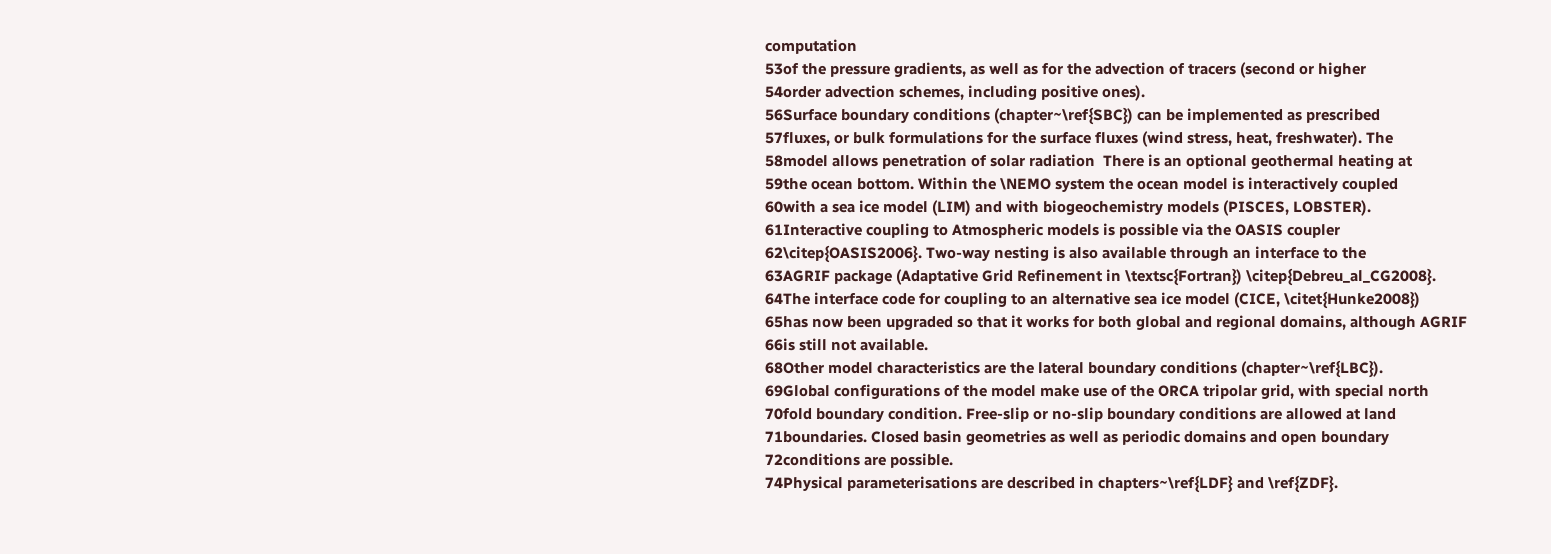computation
53of the pressure gradients, as well as for the advection of tracers (second or higher
54order advection schemes, including positive ones).
56Surface boundary conditions (chapter~\ref{SBC}) can be implemented as prescribed
57fluxes, or bulk formulations for the surface fluxes (wind stress, heat, freshwater). The
58model allows penetration of solar radiation  There is an optional geothermal heating at
59the ocean bottom. Within the \NEMO system the ocean model is interactively coupled
60with a sea ice model (LIM) and with biogeochemistry models (PISCES, LOBSTER).
61Interactive coupling to Atmospheric models is possible via the OASIS coupler
62\citep{OASIS2006}. Two-way nesting is also available through an interface to the
63AGRIF package (Adaptative Grid Refinement in \textsc{Fortran}) \citep{Debreu_al_CG2008}.
64The interface code for coupling to an alternative sea ice model (CICE, \citet{Hunke2008})
65has now been upgraded so that it works for both global and regional domains, although AGRIF
66is still not available.
68Other model characteristics are the lateral boundary conditions (chapter~\ref{LBC}).
69Global configurations of the model make use of the ORCA tripolar grid, with special north
70fold boundary condition. Free-slip or no-slip boundary conditions are allowed at land
71boundaries. Closed basin geometries as well as periodic domains and open boundary
72conditions are possible.
74Physical parameterisations are described in chapters~\ref{LDF} and \ref{ZDF}.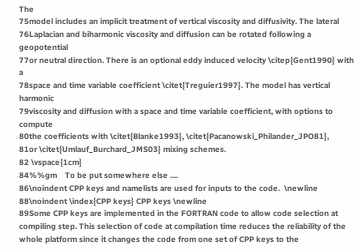The
75model includes an implicit treatment of vertical viscosity and diffusivity. The lateral
76Laplacian and biharmonic viscosity and diffusion can be rotated following a geopotential
77or neutral direction. There is an optional eddy induced velocity \citep{Gent1990} with a
78space and time variable coefficient \citet{Treguier1997}. The model has vertical harmonic
79viscosity and diffusion with a space and time variable coefficient, with options to compute
80the coefficients with \citet{Blanke1993}, \citet{Pacanowski_Philander_JPO81},
81or \citet{Umlauf_Burchard_JMS03} mixing schemes.
82 \vspace{1cm}
84%%gm    To be put somewhere else ....
86\noindent CPP keys and namelists are used for inputs to the code.  \newline
88\noindent \index{CPP keys} CPP keys \newline
89Some CPP keys are implemented in the FORTRAN code to allow code selection at compiling step. This selection of code at compilation time reduces the reliability of the whole platform since it changes the code from one set of CPP keys to the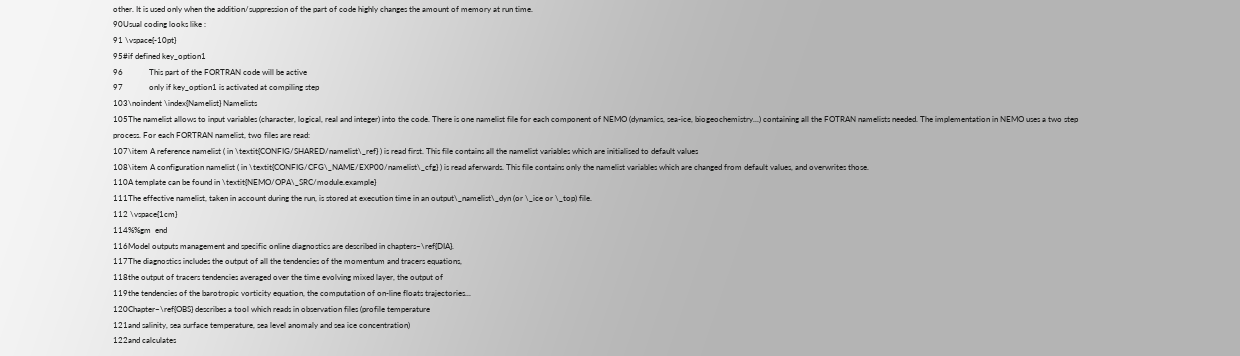other. It is used only when the addition/suppression of the part of code highly changes the amount of memory at run time.
90Usual coding looks like :
91 \vspace{-10pt}
95#if defined key_option1
96             This part of the FORTRAN code will be active
97             only if key_option1 is activated at compiling step
103\noindent \index{Namelist} Namelists
105The namelist allows to input variables (character, logical, real and integer) into the code. There is one namelist file for each component of NEMO (dynamics, sea-ice, biogeochemistry...) containing all the FOTRAN namelists needed. The implementation in NEMO uses a two step process. For each FORTRAN namelist, two files are read:
107\item A reference namelist ( in \textit{CONFIG/SHARED/namelist\_ref} ) is read first. This file contains all the namelist variables which are initialised to default values
108\item A configuration namelist ( in \textit{CONFIG/CFG\_NAME/EXP00/namelist\_cfg} ) is read aferwards. This file contains only the namelist variables which are changed from default values, and overwrites those.
110A template can be found in \textit{NEMO/OPA\_SRC/module.example}
111The effective namelist, taken in account during the run, is stored at execution time in an output\_namelist\_dyn (or \_ice or \_top) file.
112 \vspace{1cm}
114%%gm  end
116Model outputs management and specific online diagnostics are described in chapters~\ref{DIA}.
117The diagnostics includes the output of all the tendencies of the momentum and tracers equations,
118the output of tracers tendencies averaged over the time evolving mixed layer, the output of
119the tendencies of the barotropic vorticity equation, the computation of on-line floats trajectories...
120Chapter~\ref{OBS} describes a tool which reads in observation files (profile temperature
121and salinity, sea surface temperature, sea level anomaly and sea ice concentration)
122and calculates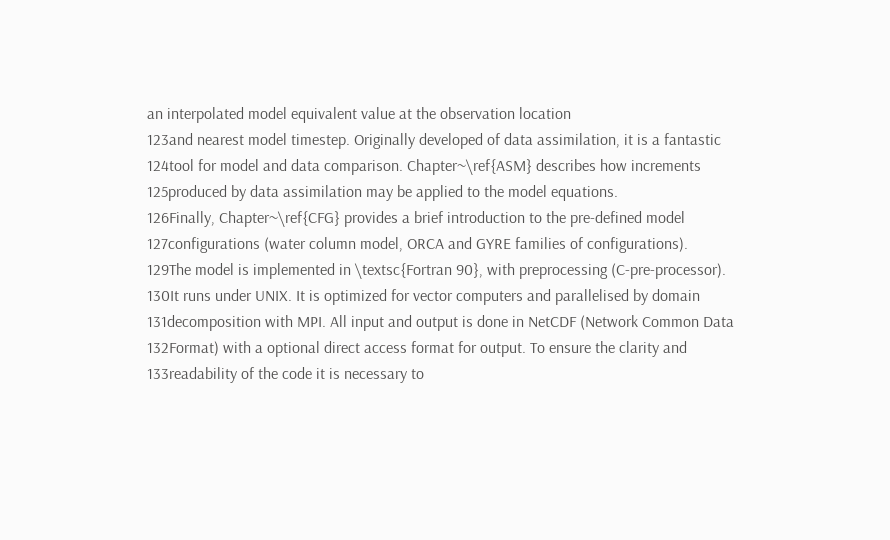an interpolated model equivalent value at the observation location
123and nearest model timestep. Originally developed of data assimilation, it is a fantastic
124tool for model and data comparison. Chapter~\ref{ASM} describes how increments
125produced by data assimilation may be applied to the model equations.
126Finally, Chapter~\ref{CFG} provides a brief introduction to the pre-defined model
127configurations (water column model, ORCA and GYRE families of configurations).
129The model is implemented in \textsc{Fortran 90}, with preprocessing (C-pre-processor).
130It runs under UNIX. It is optimized for vector computers and parallelised by domain
131decomposition with MPI. All input and output is done in NetCDF (Network Common Data
132Format) with a optional direct access format for output. To ensure the clarity and
133readability of the code it is necessary to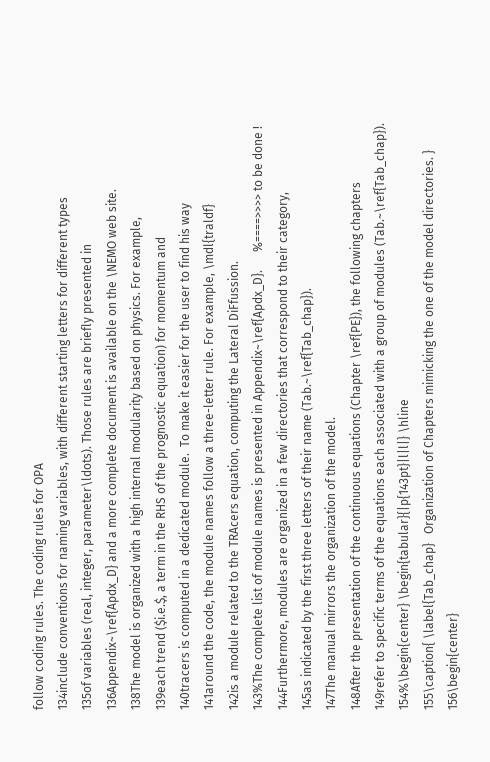follow coding rules. The coding rules for OPA
134include conventions for naming variables, with different starting letters for different types
135of variables (real, integer, parameter\ldots). Those rules are briefly presented in
136Appendix~\ref{Apdx_D} and a more complete document is available on the \NEMO web site.
138The model is organized with a high internal modularity based on physics. For example,
139each trend ($i.e.$, a term in the RHS of the prognostic equation) for momentum and
140tracers is computed in a dedicated module.  To make it easier for the user to find his way
141around the code, the module names follow a three-letter rule. For example, \mdl{traldf}
142is a module related to the TRAcers equation, computing the Lateral DiFfussion.
143%The complete list of module names is presented in Appendix~\ref{Apdx_D}.      %====>>>> to be done !
144Furthermore, modules are organized in a few directories that correspond to their category,
145as indicated by the first three letters of their name (Tab.~\ref{Tab_chap}).
147The manual mirrors the organization of the model.
148After the presentation of the continuous equations (Chapter \ref{PE}), the following chapters
149refer to specific terms of the equations each associated with a group of modules (Tab.~\ref{Tab_chap}).
154%\begin{center} \begin{tabular}{|p{143pt}|l|l|} \hline
155\caption{ \label{Tab_chap}   Organization of Chapters mimicking the one of the model directories. }
156\begin{center}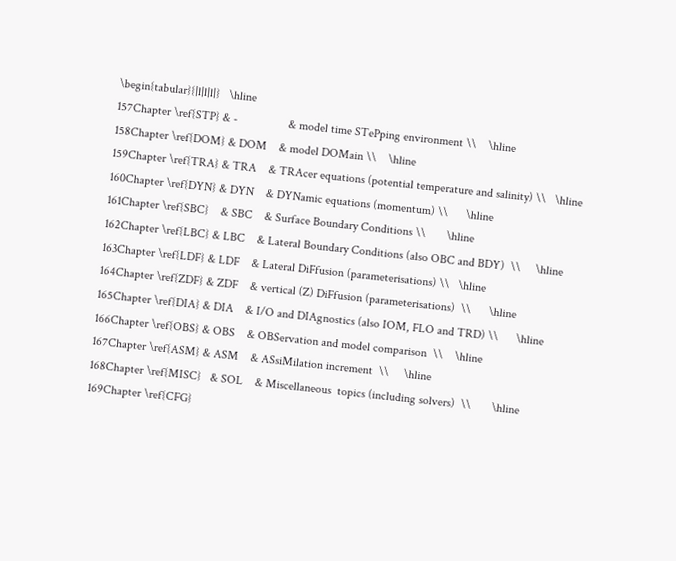\begin{tabular}{|l|l|l|}   \hline
157Chapter \ref{STP} & -                 & model time STePping environment \\    \hline
158Chapter \ref{DOM} & DOM    & model DOMain \\    \hline
159Chapter \ref{TRA} & TRA    & TRAcer equations (potential temperature and salinity) \\   \hline
160Chapter \ref{DYN} & DYN    & DYNamic equations (momentum) \\      \hline
161Chapter \ref{SBC}    & SBC    & Surface Boundary Conditions \\       \hline
162Chapter \ref{LBC} & LBC    & Lateral Boundary Conditions (also OBC and BDY)  \\     \hline
163Chapter \ref{LDF} & LDF    & Lateral DiFfusion (parameterisations) \\   \hline
164Chapter \ref{ZDF} & ZDF    & vertical (Z) DiFfusion (parameterisations)  \\      \hline
165Chapter \ref{DIA} & DIA    & I/O and DIAgnostics (also IOM, FLO and TRD) \\      \hline
166Chapter \ref{OBS} & OBS    & OBServation and model comparison  \\    \hline
167Chapter \ref{ASM} & ASM    & ASsiMilation increment  \\     \hline
168Chapter \ref{MISC}   & SOL    & Miscellaneous  topics (including solvers)  \\       \hline
169Chapter \ref{CFG}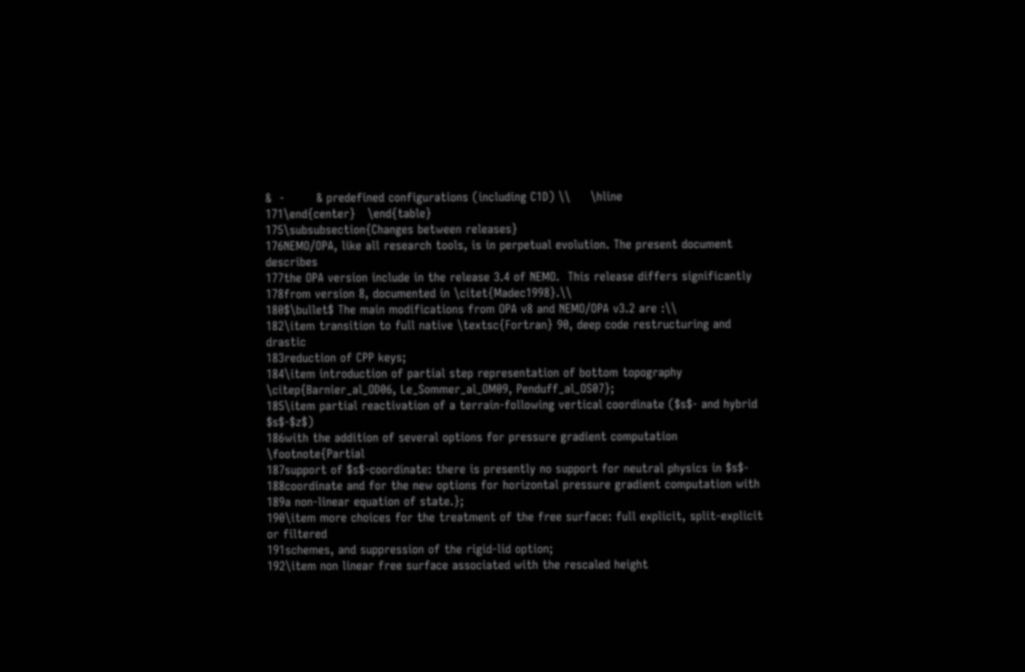&  -        & predefined configurations (including C1D) \\     \hline
171\end{center}   \end{table}
175\subsubsection{Changes between releases}
176NEMO/OPA, like all research tools, is in perpetual evolution. The present document describes
177the OPA version include in the release 3.4 of NEMO.  This release differs significantly
178from version 8, documented in \citet{Madec1998}.\\
180$\bullet$ The main modifications from OPA v8 and NEMO/OPA v3.2 are :\\
182\item transition to full native \textsc{Fortran} 90, deep code restructuring and drastic
183reduction of CPP keys;
184\item introduction of partial step representation of bottom topography \citep{Barnier_al_OD06, Le_Sommer_al_OM09, Penduff_al_OS07};
185\item partial reactivation of a terrain-following vertical coordinate ($s$- and hybrid $s$-$z$)
186with the addition of several options for pressure gradient computation \footnote{Partial
187support of $s$-coordinate: there is presently no support for neutral physics in $s$-
188coordinate and for the new options for horizontal pressure gradient computation with
189a non-linear equation of state.};
190\item more choices for the treatment of the free surface: full explicit, split-explicit or filtered
191schemes, and suppression of the rigid-lid option;
192\item non linear free surface associated with the rescaled height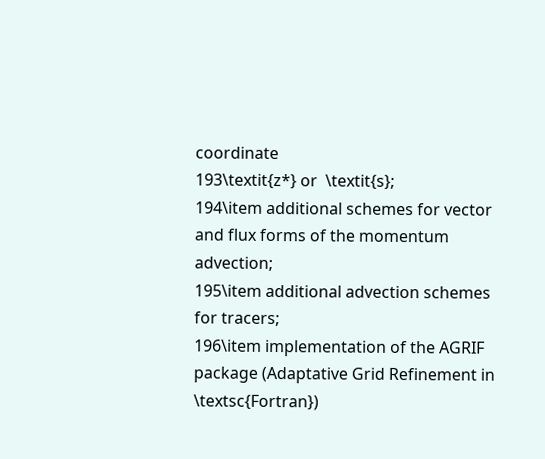coordinate
193\textit{z*} or  \textit{s};
194\item additional schemes for vector and flux forms of the momentum  advection;
195\item additional advection schemes for tracers;
196\item implementation of the AGRIF package (Adaptative Grid Refinement in \textsc{Fortran})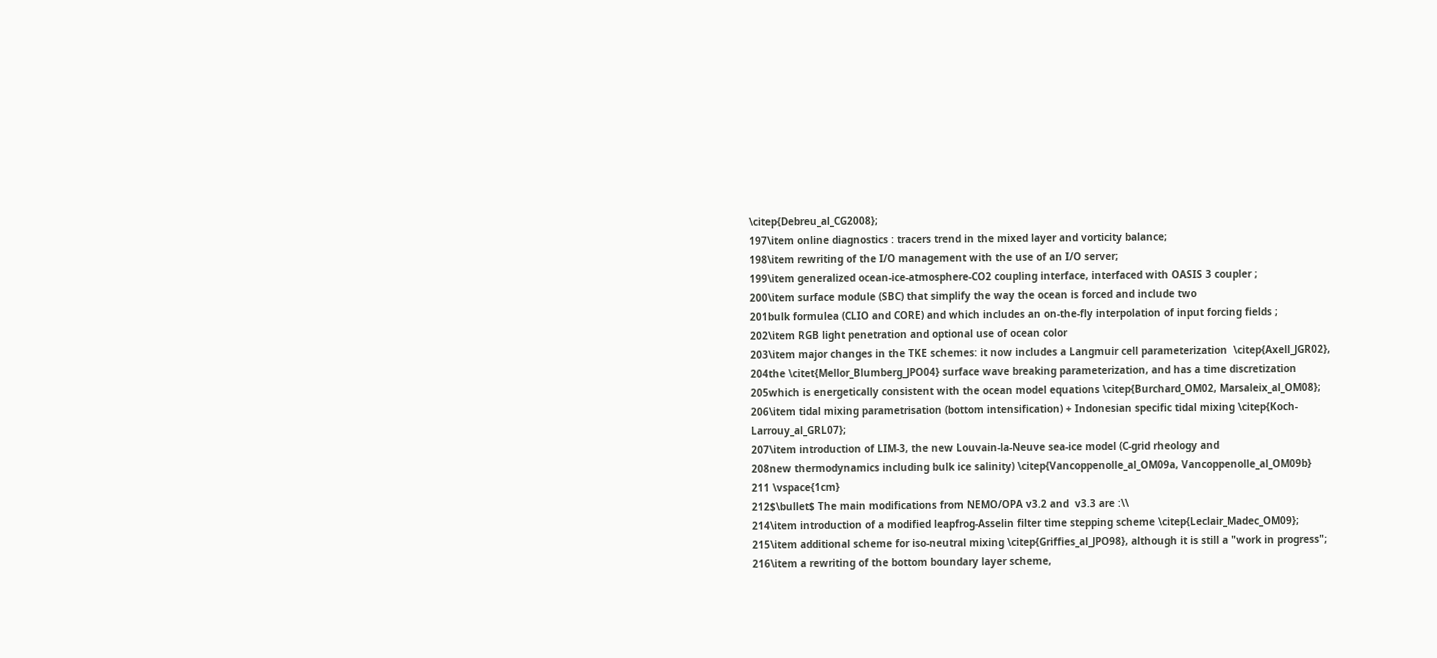\citep{Debreu_al_CG2008};
197\item online diagnostics : tracers trend in the mixed layer and vorticity balance;
198\item rewriting of the I/O management with the use of an I/O server;
199\item generalized ocean-ice-atmosphere-CO2 coupling interface, interfaced with OASIS 3 coupler ;
200\item surface module (SBC) that simplify the way the ocean is forced and include two
201bulk formulea (CLIO and CORE) and which includes an on-the-fly interpolation of input forcing fields ;
202\item RGB light penetration and optional use of ocean color
203\item major changes in the TKE schemes: it now includes a Langmuir cell parameterization  \citep{Axell_JGR02},
204the \citet{Mellor_Blumberg_JPO04} surface wave breaking parameterization, and has a time discretization
205which is energetically consistent with the ocean model equations \citep{Burchard_OM02, Marsaleix_al_OM08};
206\item tidal mixing parametrisation (bottom intensification) + Indonesian specific tidal mixing \citep{Koch-Larrouy_al_GRL07};
207\item introduction of LIM-3, the new Louvain-la-Neuve sea-ice model (C-grid rheology and
208new thermodynamics including bulk ice salinity) \citep{Vancoppenolle_al_OM09a, Vancoppenolle_al_OM09b}
211 \vspace{1cm}
212$\bullet$ The main modifications from NEMO/OPA v3.2 and  v3.3 are :\\
214\item introduction of a modified leapfrog-Asselin filter time stepping scheme \citep{Leclair_Madec_OM09};
215\item additional scheme for iso-neutral mixing \citep{Griffies_al_JPO98}, although it is still a "work in progress";
216\item a rewriting of the bottom boundary layer scheme,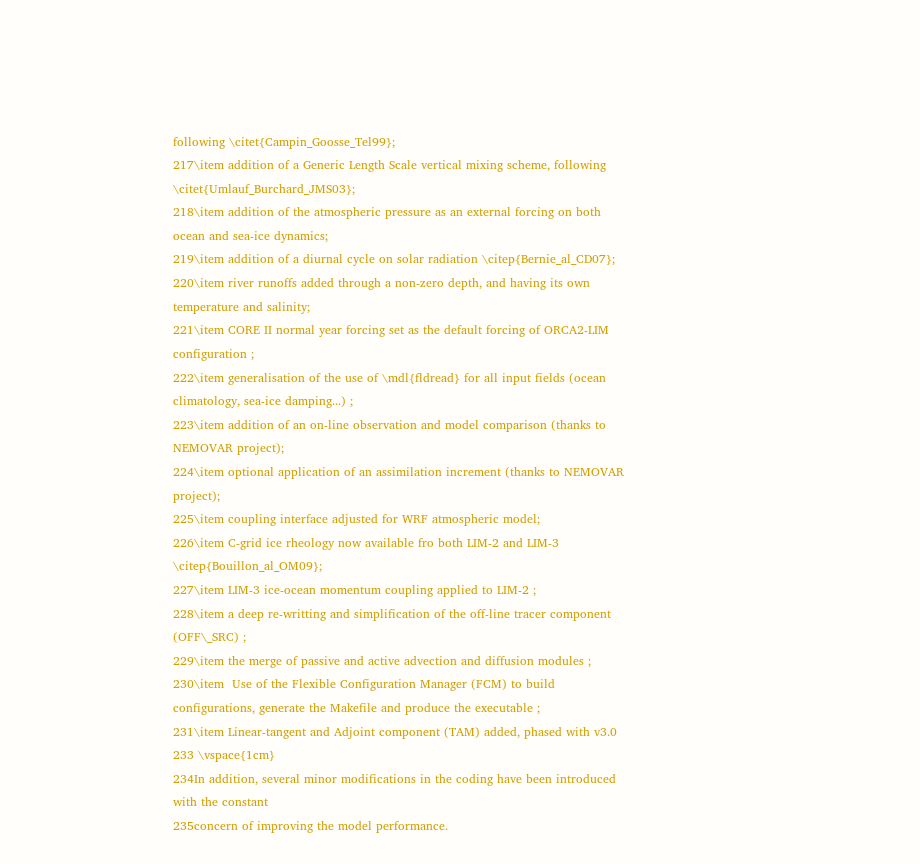following \citet{Campin_Goosse_Tel99};
217\item addition of a Generic Length Scale vertical mixing scheme, following \citet{Umlauf_Burchard_JMS03};
218\item addition of the atmospheric pressure as an external forcing on both ocean and sea-ice dynamics;
219\item addition of a diurnal cycle on solar radiation \citep{Bernie_al_CD07};
220\item river runoffs added through a non-zero depth, and having its own temperature and salinity;
221\item CORE II normal year forcing set as the default forcing of ORCA2-LIM configuration ;
222\item generalisation of the use of \mdl{fldread} for all input fields (ocean climatology, sea-ice damping...) ;
223\item addition of an on-line observation and model comparison (thanks to NEMOVAR project);
224\item optional application of an assimilation increment (thanks to NEMOVAR project);
225\item coupling interface adjusted for WRF atmospheric model;
226\item C-grid ice rheology now available fro both LIM-2 and LIM-3 \citep{Bouillon_al_OM09};
227\item LIM-3 ice-ocean momentum coupling applied to LIM-2 ;
228\item a deep re-writting and simplification of the off-line tracer component (OFF\_SRC) ;
229\item the merge of passive and active advection and diffusion modules ;
230\item  Use of the Flexible Configuration Manager (FCM) to build configurations, generate the Makefile and produce the executable ;
231\item Linear-tangent and Adjoint component (TAM) added, phased with v3.0
233 \vspace{1cm}
234In addition, several minor modifications in the coding have been introduced with the constant
235concern of improving the model performance.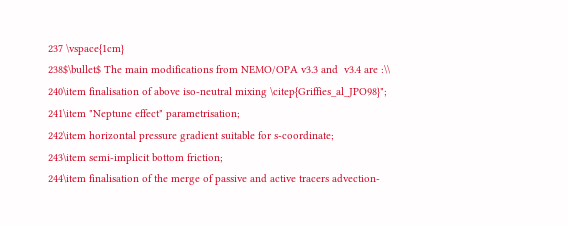237 \vspace{1cm}
238$\bullet$ The main modifications from NEMO/OPA v3.3 and  v3.4 are :\\
240\item finalisation of above iso-neutral mixing \citep{Griffies_al_JPO98}";
241\item "Neptune effect" parametrisation;
242\item horizontal pressure gradient suitable for s-coordinate;
243\item semi-implicit bottom friction;
244\item finalisation of the merge of passive and active tracers advection-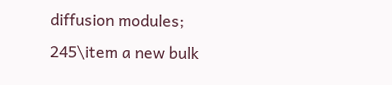diffusion modules;
245\item a new bulk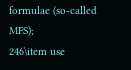formulae (so-called MFS);
246\item use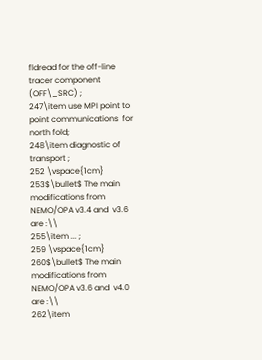fldread for the off-line tracer component (OFF\_SRC) ;
247\item use MPI point to point communications  for north fold;
248\item diagnostic of transport ;
252 \vspace{1cm}
253$\bullet$ The main modifications from NEMO/OPA v3.4 and  v3.6 are :\\
255\item ... ;
259 \vspace{1cm}
260$\bullet$ The main modifications from NEMO/OPA v3.6 and  v4.0 are :\\
262\item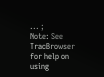... ;
Note: See TracBrowser for help on using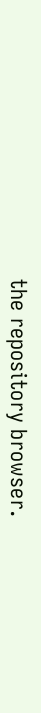the repository browser.